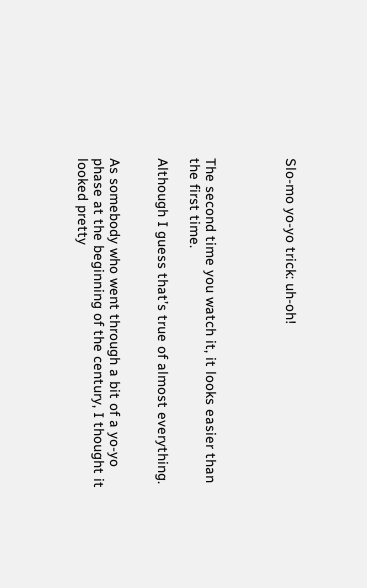Slo-mo yo-yo trick: uh-oh!




The second time you watch it, it looks easier than the first time.

Although I guess that’s true of almost everything.


As somebody who went through a bit of a yo-yo phase at the beginning of the century, I thought it looked pretty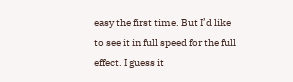easy the first time. But I’d like to see it in full speed for the full effect. I guess it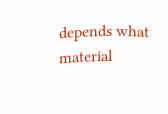depends what material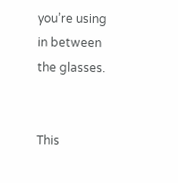you’re using in between the glasses.


This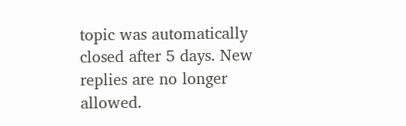topic was automatically closed after 5 days. New replies are no longer allowed.